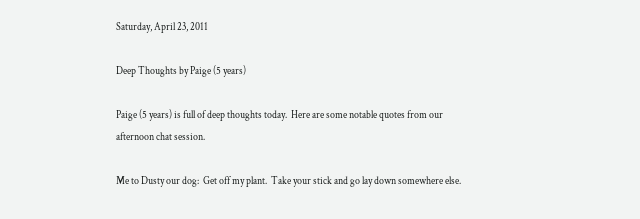Saturday, April 23, 2011

Deep Thoughts by Paige (5 years)

Paige (5 years) is full of deep thoughts today.  Here are some notable quotes from our afternoon chat session.

Me to Dusty our dog:  Get off my plant.  Take your stick and go lay down somewhere else.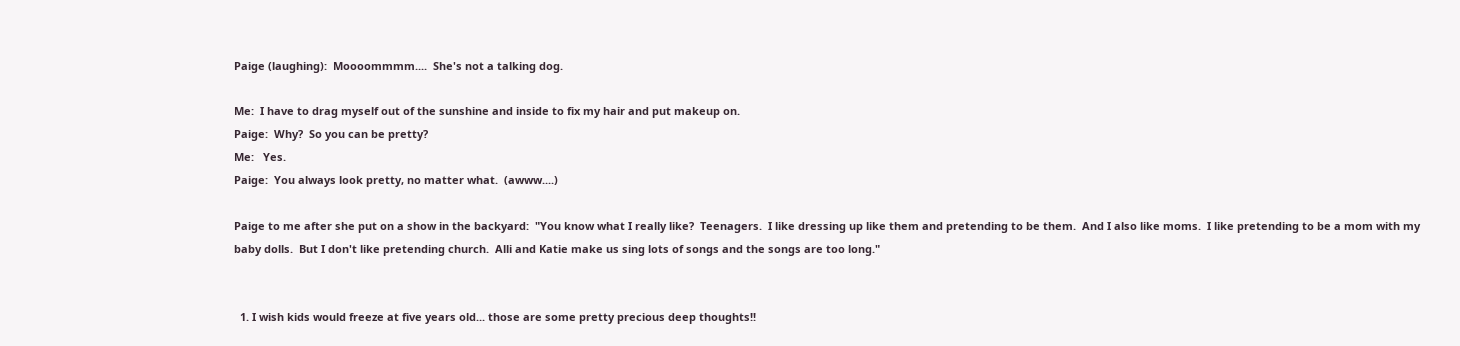Paige (laughing):  Moooommmm....  She's not a talking dog.

Me:  I have to drag myself out of the sunshine and inside to fix my hair and put makeup on.
Paige:  Why?  So you can be pretty?
Me:   Yes.
Paige:  You always look pretty, no matter what.  (awww....)

Paige to me after she put on a show in the backyard:  "You know what I really like?  Teenagers.  I like dressing up like them and pretending to be them.  And I also like moms.  I like pretending to be a mom with my baby dolls.  But I don't like pretending church.  Alli and Katie make us sing lots of songs and the songs are too long."


  1. I wish kids would freeze at five years old... those are some pretty precious deep thoughts!!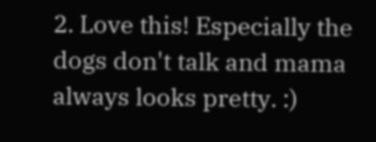2. Love this! Especially the dogs don't talk and mama always looks pretty. :)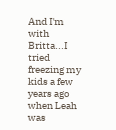And I'm with Britta...I tried freezing my kids a few years ago when Leah was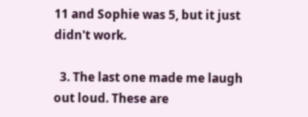11 and Sophie was 5, but it just didn't work.

  3. The last one made me laugh out loud. These are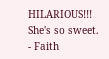HILARIOUS!!! She's so sweet. - Faith